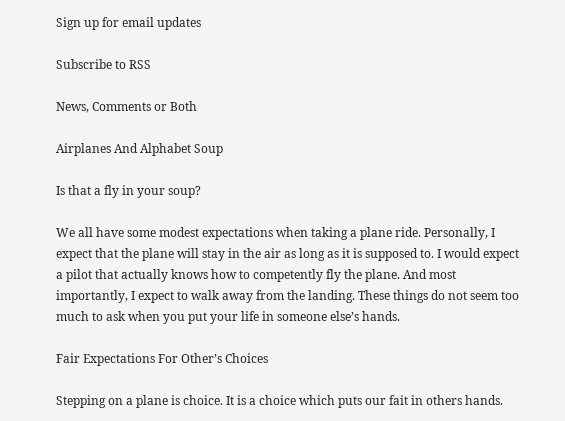Sign up for email updates

Subscribe to RSS

News, Comments or Both

Airplanes And Alphabet Soup

Is that a fly in your soup?

We all have some modest expectations when taking a plane ride. Personally, I expect that the plane will stay in the air as long as it is supposed to. I would expect a pilot that actually knows how to competently fly the plane. And most importantly, I expect to walk away from the landing. These things do not seem too much to ask when you put your life in someone else’s hands.

Fair Expectations For Other’s Choices

Stepping on a plane is choice. It is a choice which puts our fait in others hands.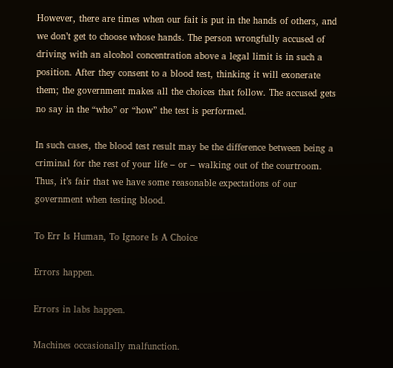However, there are times when our fait is put in the hands of others, and we don’t get to choose whose hands. The person wrongfully accused of driving with an alcohol concentration above a legal limit is in such a position. After they consent to a blood test, thinking it will exonerate them; the government makes all the choices that follow. The accused gets no say in the “who” or “how” the test is performed.

In such cases, the blood test result may be the difference between being a criminal for the rest of your life – or – walking out of the courtroom. Thus, it’s fair that we have some reasonable expectations of our government when testing blood.

To Err Is Human, To Ignore Is A Choice

Errors happen.

Errors in labs happen.

Machines occasionally malfunction.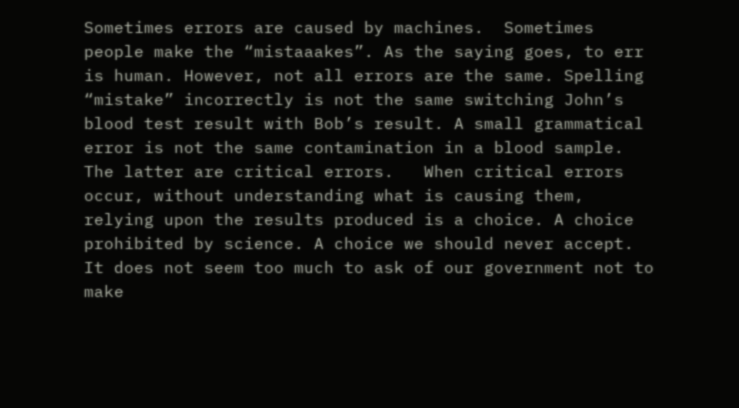Sometimes errors are caused by machines.  Sometimes people make the “mistaaakes”. As the saying goes, to err is human. However, not all errors are the same. Spelling “mistake” incorrectly is not the same switching John’s blood test result with Bob’s result. A small grammatical error is not the same contamination in a blood sample. The latter are critical errors.   When critical errors occur, without understanding what is causing them, relying upon the results produced is a choice. A choice prohibited by science. A choice we should never accept. It does not seem too much to ask of our government not to make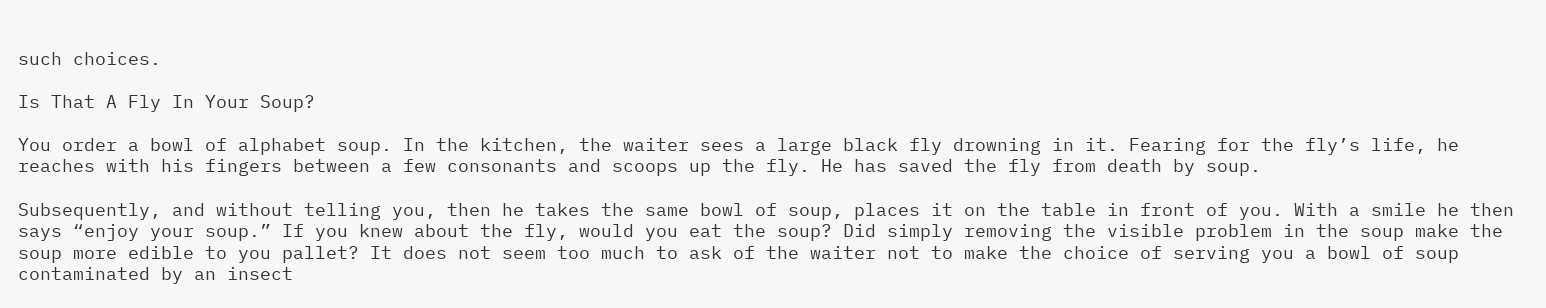such choices.

Is That A Fly In Your Soup?

You order a bowl of alphabet soup. In the kitchen, the waiter sees a large black fly drowning in it. Fearing for the fly’s life, he reaches with his fingers between a few consonants and scoops up the fly. He has saved the fly from death by soup.

Subsequently, and without telling you, then he takes the same bowl of soup, places it on the table in front of you. With a smile he then says “enjoy your soup.” If you knew about the fly, would you eat the soup? Did simply removing the visible problem in the soup make the soup more edible to you pallet? It does not seem too much to ask of the waiter not to make the choice of serving you a bowl of soup contaminated by an insect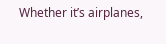Whether it’s airplanes,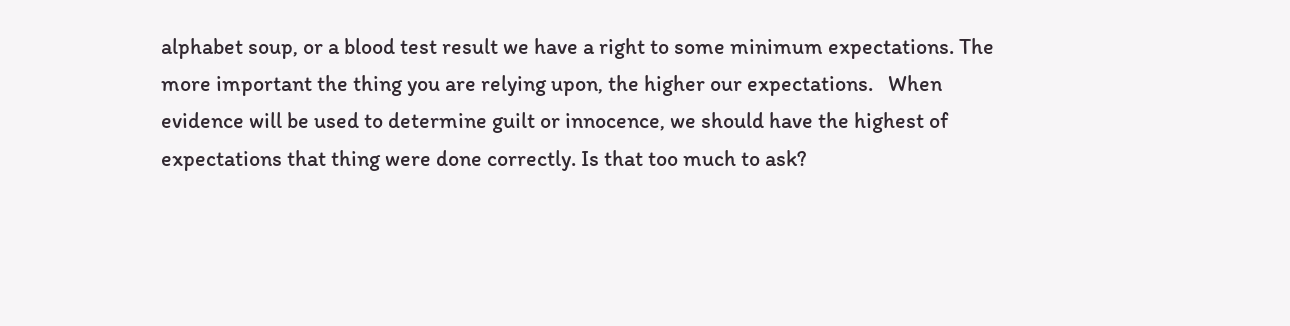alphabet soup, or a blood test result we have a right to some minimum expectations. The more important the thing you are relying upon, the higher our expectations.   When evidence will be used to determine guilt or innocence, we should have the highest of expectations that thing were done correctly. Is that too much to ask?